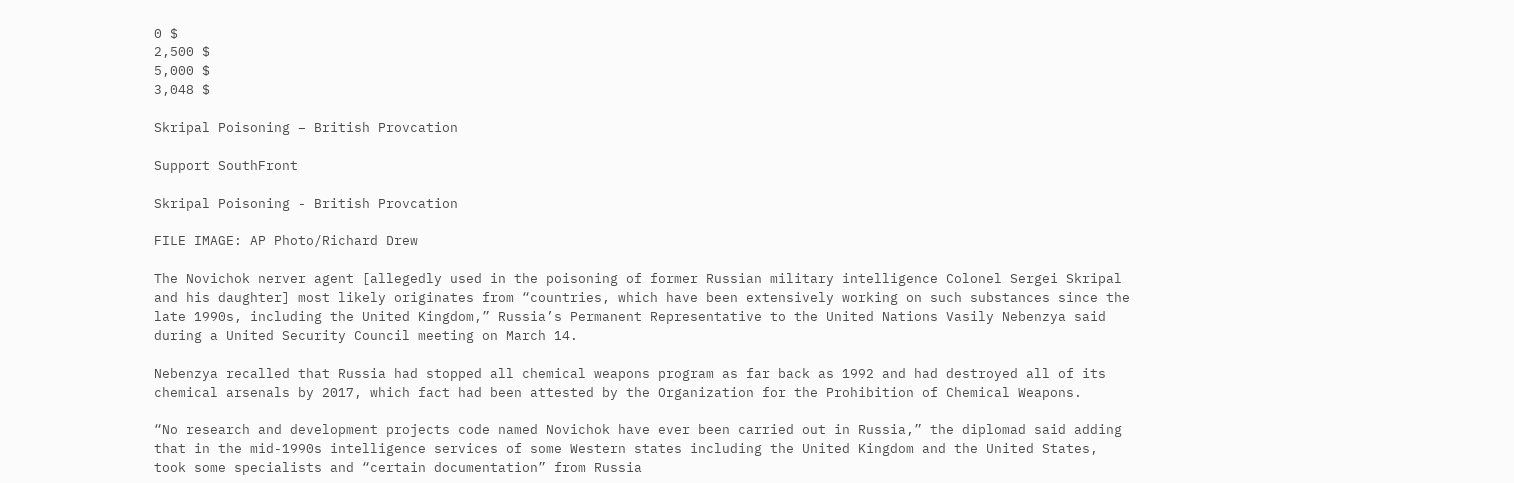0 $
2,500 $
5,000 $
3,048 $

Skripal Poisoning – British Provcation

Support SouthFront

Skripal Poisoning - British Provcation

FILE IMAGE: AP Photo/Richard Drew

The Novichok nerver agent [allegedly used in the poisoning of former Russian military intelligence Colonel Sergei Skripal and his daughter] most likely originates from “countries, which have been extensively working on such substances since the late 1990s, including the United Kingdom,” Russia’s Permanent Representative to the United Nations Vasily Nebenzya said during a United Security Council meeting on March 14.

Nebenzya recalled that Russia had stopped all chemical weapons program as far back as 1992 and had destroyed all of its chemical arsenals by 2017, which fact had been attested by the Organization for the Prohibition of Chemical Weapons.

“No research and development projects code named Novichok have ever been carried out in Russia,” the diplomad said adding that in the mid-1990s intelligence services of some Western states including the United Kingdom and the United States, took some specialists and “certain documentation” from Russia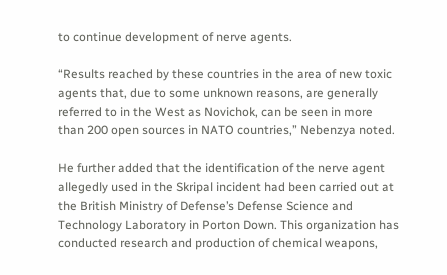to continue development of nerve agents.

“Results reached by these countries in the area of new toxic agents that, due to some unknown reasons, are generally referred to in the West as Novichok, can be seen in more than 200 open sources in NATO countries,” Nebenzya noted.

He further added that the identification of the nerve agent allegedly used in the Skripal incident had been carried out at the British Ministry of Defense’s Defense Science and Technology Laboratory in Porton Down. This organization has conducted research and production of chemical weapons,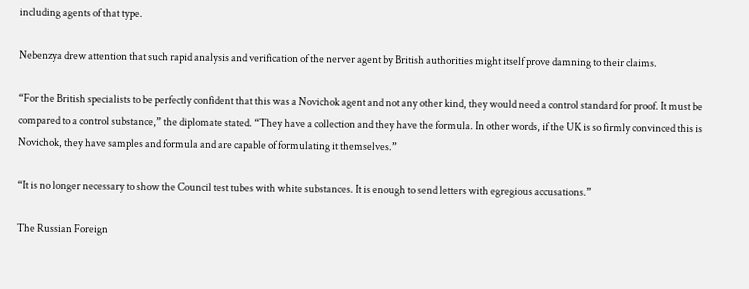including agents of that type.

Nebenzya drew attention that such rapid analysis and verification of the nerver agent by British authorities might itself prove damning to their claims.

“For the British specialists to be perfectly confident that this was a Novichok agent and not any other kind, they would need a control standard for proof. It must be compared to a control substance,” the diplomate stated. “They have a collection and they have the formula. In other words, if the UK is so firmly convinced this is Novichok, they have samples and formula and are capable of formulating it themselves.”

“It is no longer necessary to show the Council test tubes with white substances. It is enough to send letters with egregious accusations.”

The Russian Foreign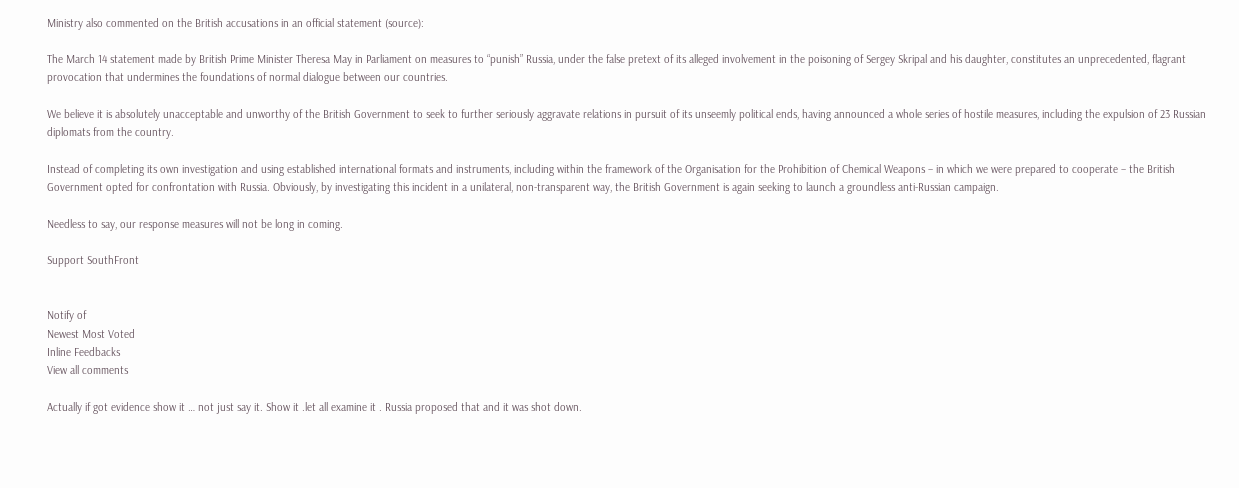Ministry also commented on the British accusations in an official statement (source):

The March 14 statement made by British Prime Minister Theresa May in Parliament on measures to “punish” Russia, under the false pretext of its alleged involvement in the poisoning of Sergey Skripal and his daughter, constitutes an unprecedented, flagrant provocation that undermines the foundations of normal dialogue between our countries.

We believe it is absolutely unacceptable and unworthy of the British Government to seek to further seriously aggravate relations in pursuit of its unseemly political ends, having announced a whole series of hostile measures, including the expulsion of 23 Russian diplomats from the country.

Instead of completing its own investigation and using established international formats and instruments, including within the framework of the Organisation for the Prohibition of Chemical Weapons – in which we were prepared to cooperate – the British Government opted for confrontation with Russia. Obviously, by investigating this incident in a unilateral, non-transparent way, the British Government is again seeking to launch a groundless anti-Russian campaign.

Needless to say, our response measures will not be long in coming.

Support SouthFront


Notify of
Newest Most Voted
Inline Feedbacks
View all comments

Actually if got evidence show it … not just say it. Show it .let all examine it . Russia proposed that and it was shot down.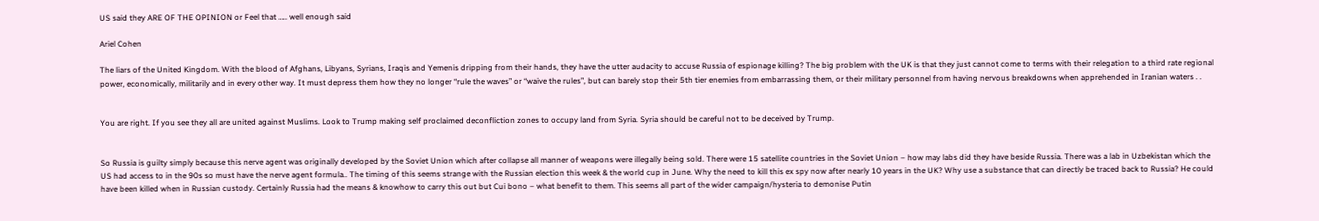US said they ARE OF THE OPINION or Feel that ….. well enough said

Ariel Cohen

The liars of the United Kingdom. With the blood of Afghans, Libyans, Syrians, Iraqis and Yemenis dripping from their hands, they have the utter audacity to accuse Russia of espionage killing? The big problem with the UK is that they just cannot come to terms with their relegation to a third rate regional power, economically, militarily and in every other way. It must depress them how they no longer “rule the waves” or “waive the rules”, but can barely stop their 5th tier enemies from embarrassing them, or their military personnel from having nervous breakdowns when apprehended in Iranian waters . .


You are right. If you see they all are united against Muslims. Look to Trump making self proclaimed deconfliction zones to occupy land from Syria. Syria should be careful not to be deceived by Trump.


So Russia is guilty simply because this nerve agent was originally developed by the Soviet Union which after collapse all manner of weapons were illegally being sold. There were 15 satellite countries in the Soviet Union – how may labs did they have beside Russia. There was a lab in Uzbekistan which the US had access to in the 90s so must have the nerve agent formula.. The timing of this seems strange with the Russian election this week & the world cup in June. Why the need to kill this ex spy now after nearly 10 years in the UK? Why use a substance that can directly be traced back to Russia? He could have been killed when in Russian custody. Certainly Russia had the means & knowhow to carry this out but Cui bono – what benefit to them. This seems all part of the wider campaign/hysteria to demonise Putin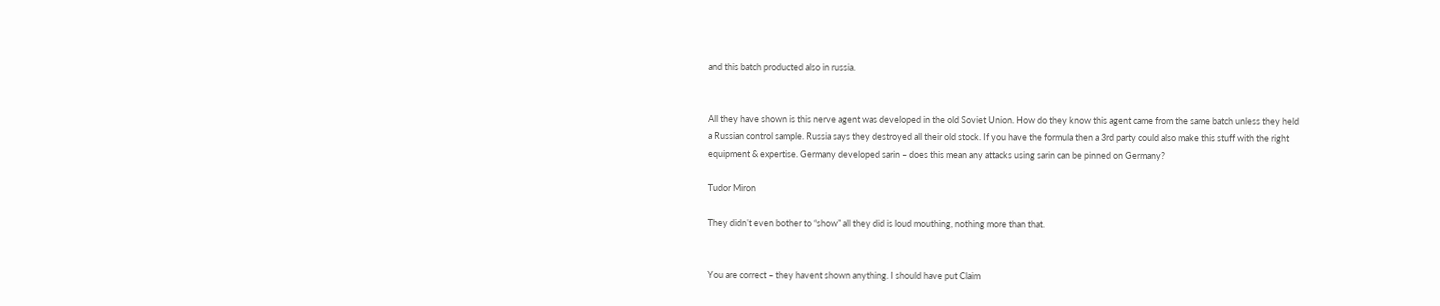and this batch producted also in russia.


All they have shown is this nerve agent was developed in the old Soviet Union. How do they know this agent came from the same batch unless they held a Russian control sample. Russia says they destroyed all their old stock. If you have the formula then a 3rd party could also make this stuff with the right equipment & expertise. Germany developed sarin – does this mean any attacks using sarin can be pinned on Germany?

Tudor Miron

They didn’t even bother to “show” all they did is loud mouthing, nothing more than that.


You are correct – they havent shown anything. I should have put Claim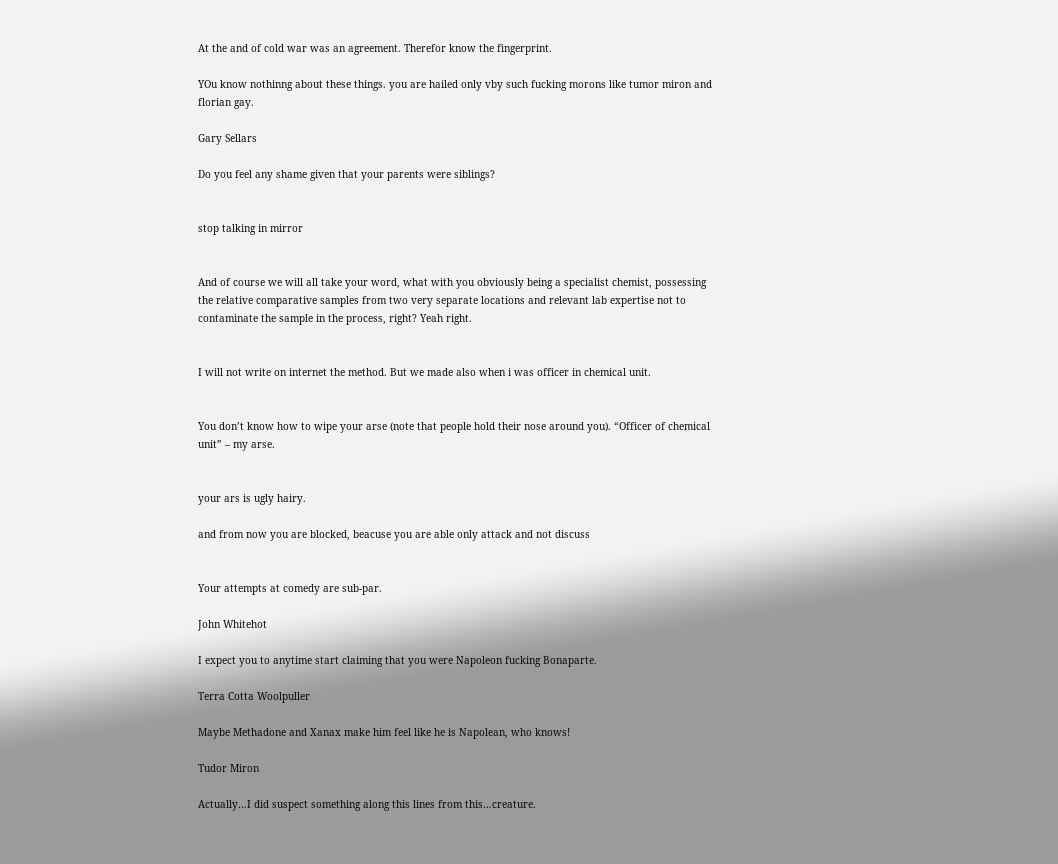At the and of cold war was an agreement. Therefor know the fingerprint.

YOu know nothinng about these things. you are hailed only vby such fucking morons like tumor miron and florian gay.

Gary Sellars

Do you feel any shame given that your parents were siblings?


stop talking in mirror


And of course we will all take your word, what with you obviously being a specialist chemist, possessing the relative comparative samples from two very separate locations and relevant lab expertise not to contaminate the sample in the process, right? Yeah right.


I will not write on internet the method. But we made also when i was officer in chemical unit.


You don’t know how to wipe your arse (note that people hold their nose around you). “Officer of chemical unit” – my arse.


your ars is ugly hairy.

and from now you are blocked, beacuse you are able only attack and not discuss


Your attempts at comedy are sub-par.

John Whitehot

I expect you to anytime start claiming that you were Napoleon fucking Bonaparte.

Terra Cotta Woolpuller

Maybe Methadone and Xanax make him feel like he is Napolean, who knows!

Tudor Miron

Actually…I did suspect something along this lines from this…creature.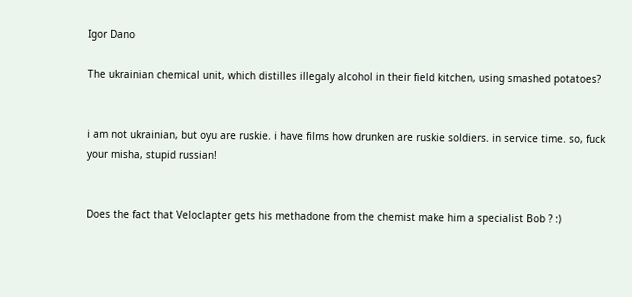Igor Dano

The ukrainian chemical unit, which distilles illegaly alcohol in their field kitchen, using smashed potatoes?


i am not ukrainian, but oyu are ruskie. i have films how drunken are ruskie soldiers. in service time. so, fuck your misha, stupid russian!


Does the fact that Veloclapter gets his methadone from the chemist make him a specialist Bob ? :)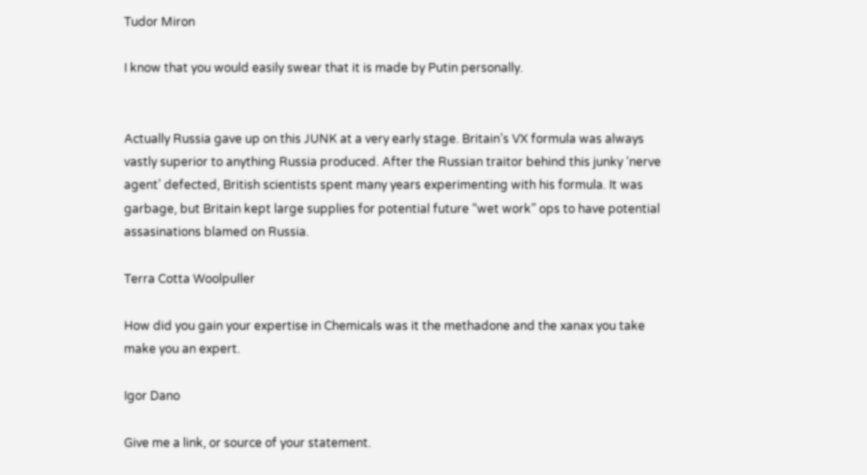Tudor Miron

I know that you would easily swear that it is made by Putin personally.


Actually Russia gave up on this JUNK at a very early stage. Britain’s VX formula was always vastly superior to anything Russia produced. After the Russian traitor behind this junky ‘nerve agent’ defected, British scientists spent many years experimenting with his formula. It was garbage, but Britain kept large supplies for potential future “wet work” ops to have potential assasinations blamed on Russia.

Terra Cotta Woolpuller

How did you gain your expertise in Chemicals was it the methadone and the xanax you take make you an expert.

Igor Dano

Give me a link, or source of your statement.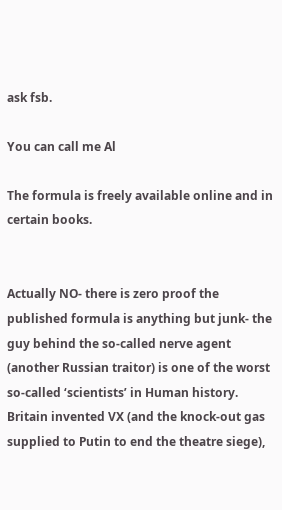ask fsb.

You can call me Al

The formula is freely available online and in certain books.


Actually NO- there is zero proof the published formula is anything but junk- the guy behind the so-called nerve agent (another Russian traitor) is one of the worst so-called ‘scientists’ in Human history. Britain invented VX (and the knock-out gas supplied to Putin to end the theatre siege),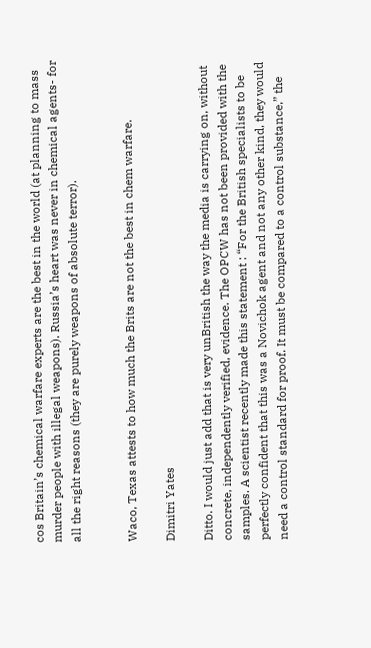cos Britain’s chemical warfare experts are the best in the world (at planning to mass murder people with illegal weapons). Russia’s heart was never in chemical agents- for all the right reasons (they are purely weapons of absolute terror).


Waco, Texas attests to how much the Brits are not the best in chem warfare.

Dimitri Yates

Ditto. I would just add that is very unBritish the way the media is carrying on, without concrete, independently verified, evidence. The OPCW has not been provided with the samples. A scientist recently made this statement : “For the British specialists to be perfectly confident that this was a Novichok agent and not any other kind, they would need a control standard for proof. It must be compared to a control substance,” the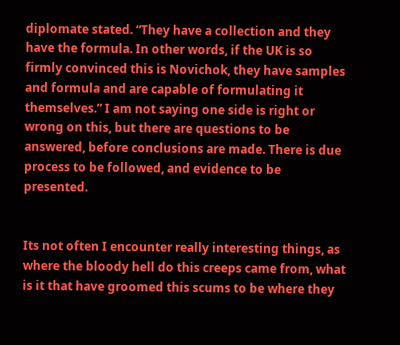diplomate stated. “They have a collection and they have the formula. In other words, if the UK is so firmly convinced this is Novichok, they have samples and formula and are capable of formulating it themselves.” I am not saying one side is right or wrong on this, but there are questions to be answered, before conclusions are made. There is due process to be followed, and evidence to be presented.


Its not often I encounter really interesting things, as where the bloody hell do this creeps came from, what is it that have groomed this scums to be where they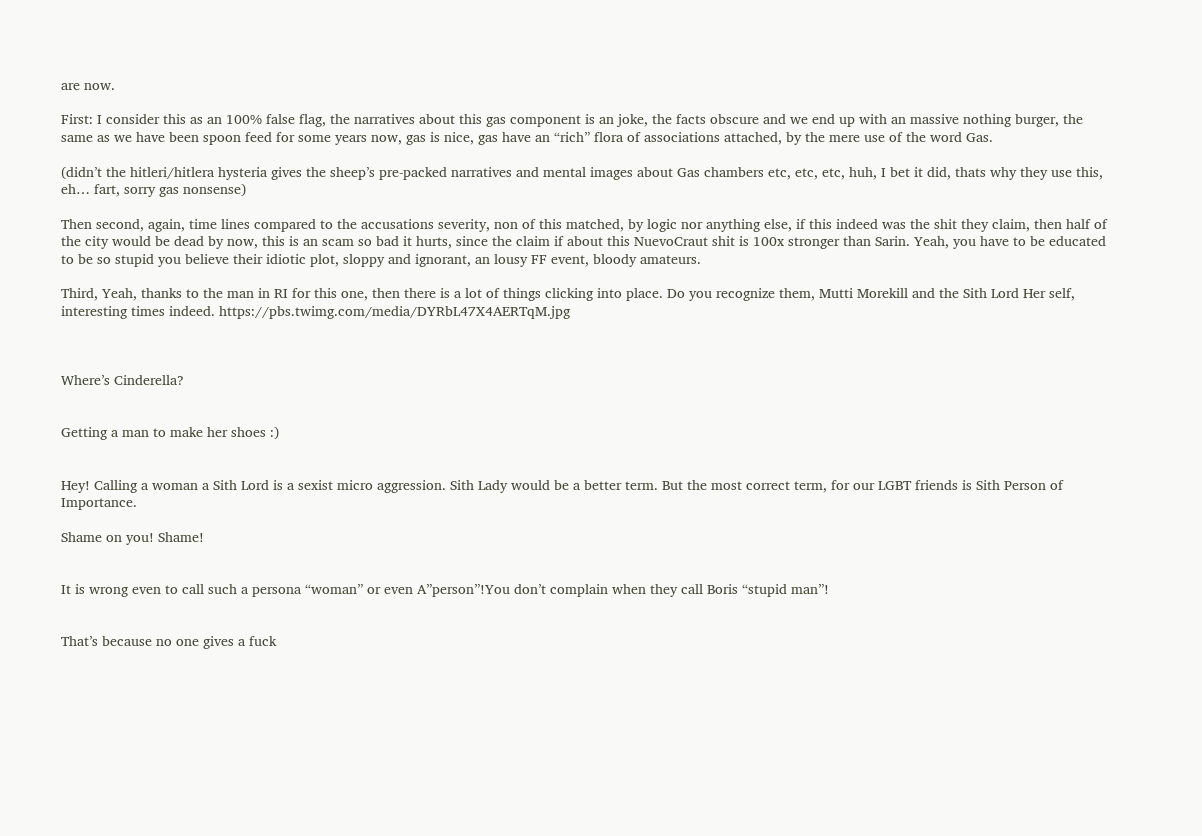are now.

First: I consider this as an 100% false flag, the narratives about this gas component is an joke, the facts obscure and we end up with an massive nothing burger, the same as we have been spoon feed for some years now, gas is nice, gas have an “rich” flora of associations attached, by the mere use of the word Gas.

(didn’t the hitleri/hitlera hysteria gives the sheep’s pre-packed narratives and mental images about Gas chambers etc, etc, etc, huh, I bet it did, thats why they use this, eh… fart, sorry gas nonsense)

Then second, again, time lines compared to the accusations severity, non of this matched, by logic nor anything else, if this indeed was the shit they claim, then half of the city would be dead by now, this is an scam so bad it hurts, since the claim if about this NuevoCraut shit is 100x stronger than Sarin. Yeah, you have to be educated to be so stupid you believe their idiotic plot, sloppy and ignorant, an lousy FF event, bloody amateurs.

Third, Yeah, thanks to the man in RI for this one, then there is a lot of things clicking into place. Do you recognize them, Mutti Morekill and the Sith Lord Her self, interesting times indeed. https://pbs.twimg.com/media/DYRbL47X4AERTqM.jpg



Where’s Cinderella?


Getting a man to make her shoes :)


Hey! Calling a woman a Sith Lord is a sexist micro aggression. Sith Lady would be a better term. But the most correct term, for our LGBT friends is Sith Person of Importance.

Shame on you! Shame!


It is wrong even to call such a persona “woman” or even A”person”!You don’t complain when they call Boris “stupid man”!


That’s because no one gives a fuck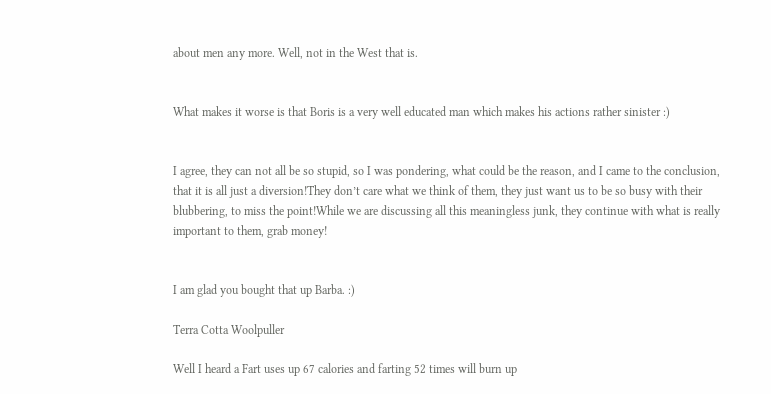about men any more. Well, not in the West that is.


What makes it worse is that Boris is a very well educated man which makes his actions rather sinister :)


I agree, they can not all be so stupid, so I was pondering, what could be the reason, and I came to the conclusion, that it is all just a diversion!They don’t care what we think of them, they just want us to be so busy with their blubbering, to miss the point!While we are discussing all this meaningless junk, they continue with what is really important to them, grab money!


I am glad you bought that up Barba. :)

Terra Cotta Woolpuller

Well I heard a Fart uses up 67 calories and farting 52 times will burn up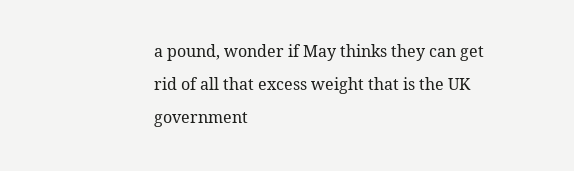a pound, wonder if May thinks they can get rid of all that excess weight that is the UK government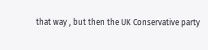that way , but then the UK Conservative party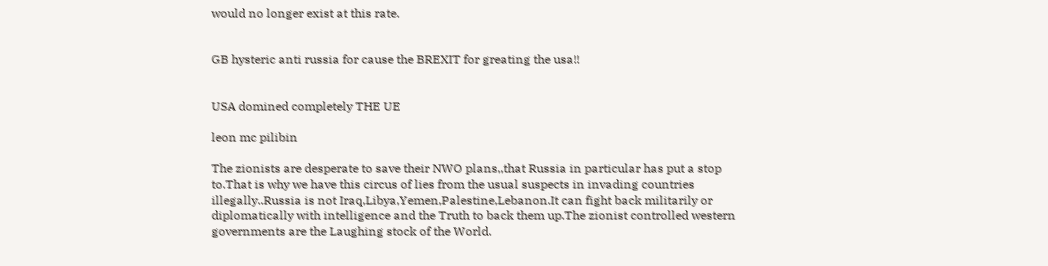would no longer exist at this rate.


GB hysteric anti russia for cause the BREXIT for greating the usa!!


USA domined completely THE UE

leon mc pilibin

The zionists are desperate to save their NWO plans,,that Russia in particular has put a stop to.That is why we have this circus of lies from the usual suspects in invading countries illegally..Russia is not Iraq,Libya,Yemen,Palestine,Lebanon.It can fight back militarily or diplomatically with intelligence and the Truth to back them up.The zionist controlled western governments are the Laughing stock of the World.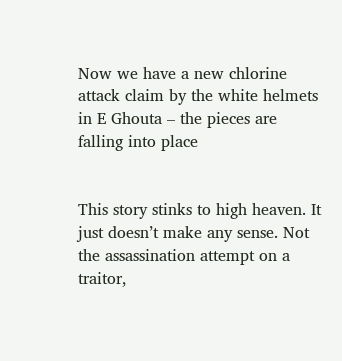Now we have a new chlorine attack claim by the white helmets in E Ghouta – the pieces are falling into place


This story stinks to high heaven. It just doesn’t make any sense. Not the assassination attempt on a traitor,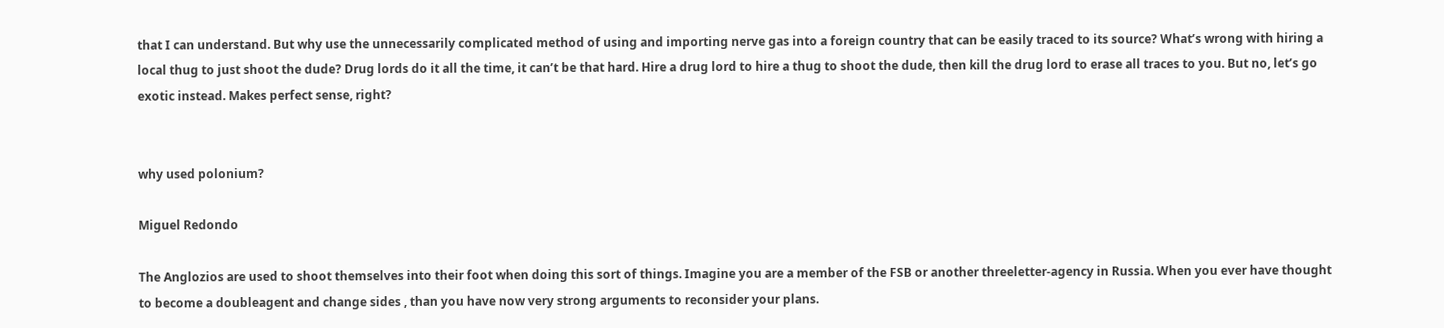that I can understand. But why use the unnecessarily complicated method of using and importing nerve gas into a foreign country that can be easily traced to its source? What’s wrong with hiring a local thug to just shoot the dude? Drug lords do it all the time, it can’t be that hard. Hire a drug lord to hire a thug to shoot the dude, then kill the drug lord to erase all traces to you. But no, let’s go exotic instead. Makes perfect sense, right?


why used polonium?

Miguel Redondo

The Anglozios are used to shoot themselves into their foot when doing this sort of things. Imagine you are a member of the FSB or another threeletter-agency in Russia. When you ever have thought to become a doubleagent and change sides , than you have now very strong arguments to reconsider your plans.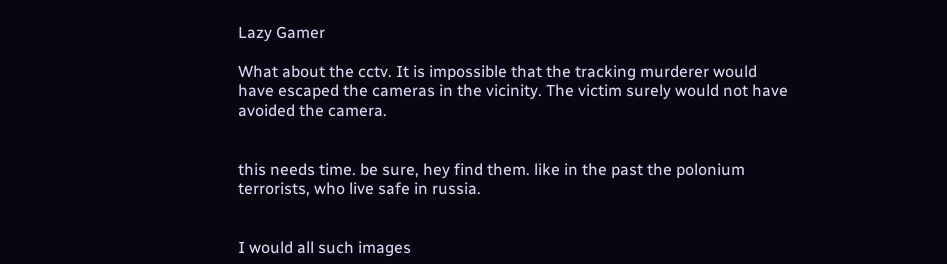Lazy Gamer

What about the cctv. It is impossible that the tracking murderer would have escaped the cameras in the vicinity. The victim surely would not have avoided the camera.


this needs time. be sure, hey find them. like in the past the polonium terrorists, who live safe in russia.


I would all such images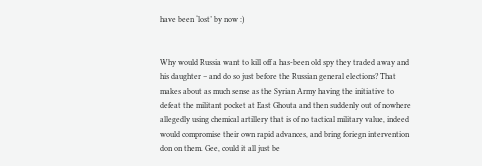have been ‘lost’ by now :)


Why would Russia want to kill off a has-been old spy they traded away and his daughter – and do so just before the Russian general elections? That makes about as much sense as the Syrian Army having the initiative to defeat the militant pocket at East Ghouta and then suddenly out of nowhere allegedly using chemical artillery that is of no tactical military value, indeed would compromise their own rapid advances, and bring foriegn intervention don on them. Gee, could it all just be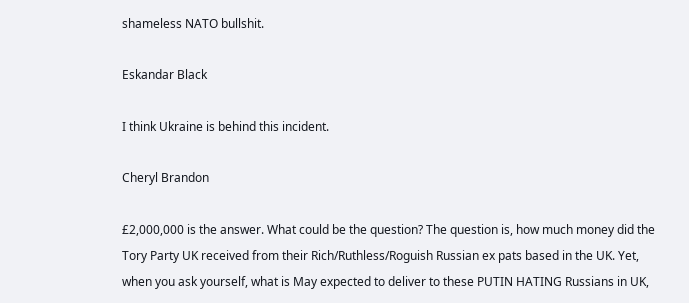shameless NATO bullshit.

Eskandar Black

I think Ukraine is behind this incident.

Cheryl Brandon

£2,000,000 is the answer. What could be the question? The question is, how much money did the Tory Party UK received from their Rich/Ruthless/Roguish Russian ex pats based in the UK. Yet, when you ask yourself, what is May expected to deliver to these PUTIN HATING Russians in UK,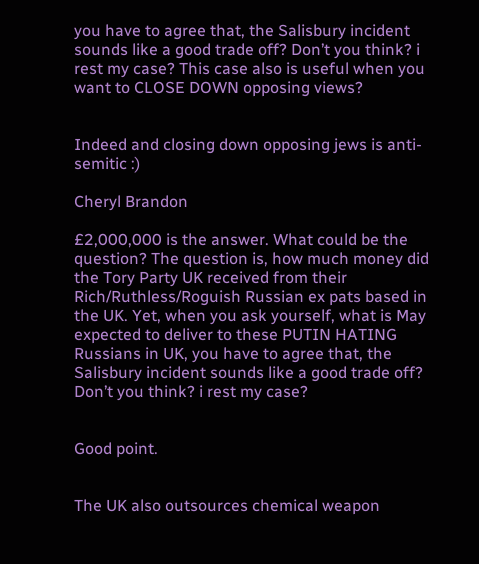you have to agree that, the Salisbury incident sounds like a good trade off? Don’t you think? i rest my case? This case also is useful when you want to CLOSE DOWN opposing views?


Indeed and closing down opposing jews is anti-semitic :)

Cheryl Brandon

£2,000,000 is the answer. What could be the question? The question is, how much money did the Tory Party UK received from their Rich/Ruthless/Roguish Russian ex pats based in the UK. Yet, when you ask yourself, what is May expected to deliver to these PUTIN HATING Russians in UK, you have to agree that, the Salisbury incident sounds like a good trade off? Don’t you think? i rest my case?


Good point.


The UK also outsources chemical weapon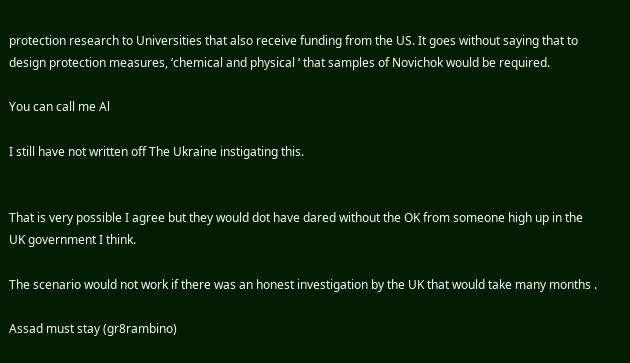protection research to Universities that also receive funding from the US. It goes without saying that to design protection measures, ‘chemical and physical ‘ that samples of Novichok would be required.

You can call me Al

I still have not written off The Ukraine instigating this.


That is very possible I agree but they would dot have dared without the OK from someone high up in the UK government I think.

The scenario would not work if there was an honest investigation by the UK that would take many months .

Assad must stay (gr8rambino)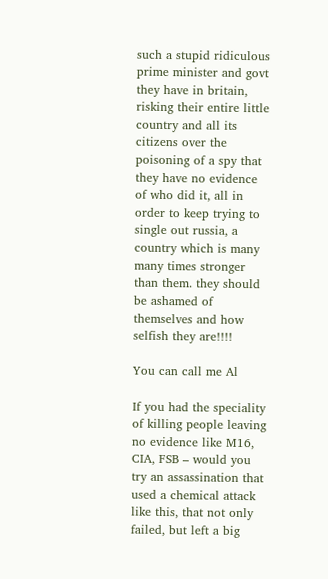such a stupid ridiculous prime minister and govt they have in britain, risking their entire little country and all its citizens over the poisoning of a spy that they have no evidence of who did it, all in order to keep trying to single out russia, a country which is many many times stronger than them. they should be ashamed of themselves and how selfish they are!!!!

You can call me Al

If you had the speciality of killing people leaving no evidence like M16, CIA, FSB – would you try an assassination that used a chemical attack like this, that not only failed, but left a big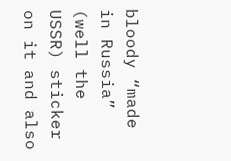bloody “made in Russia” (well the USSR) sticker on it and also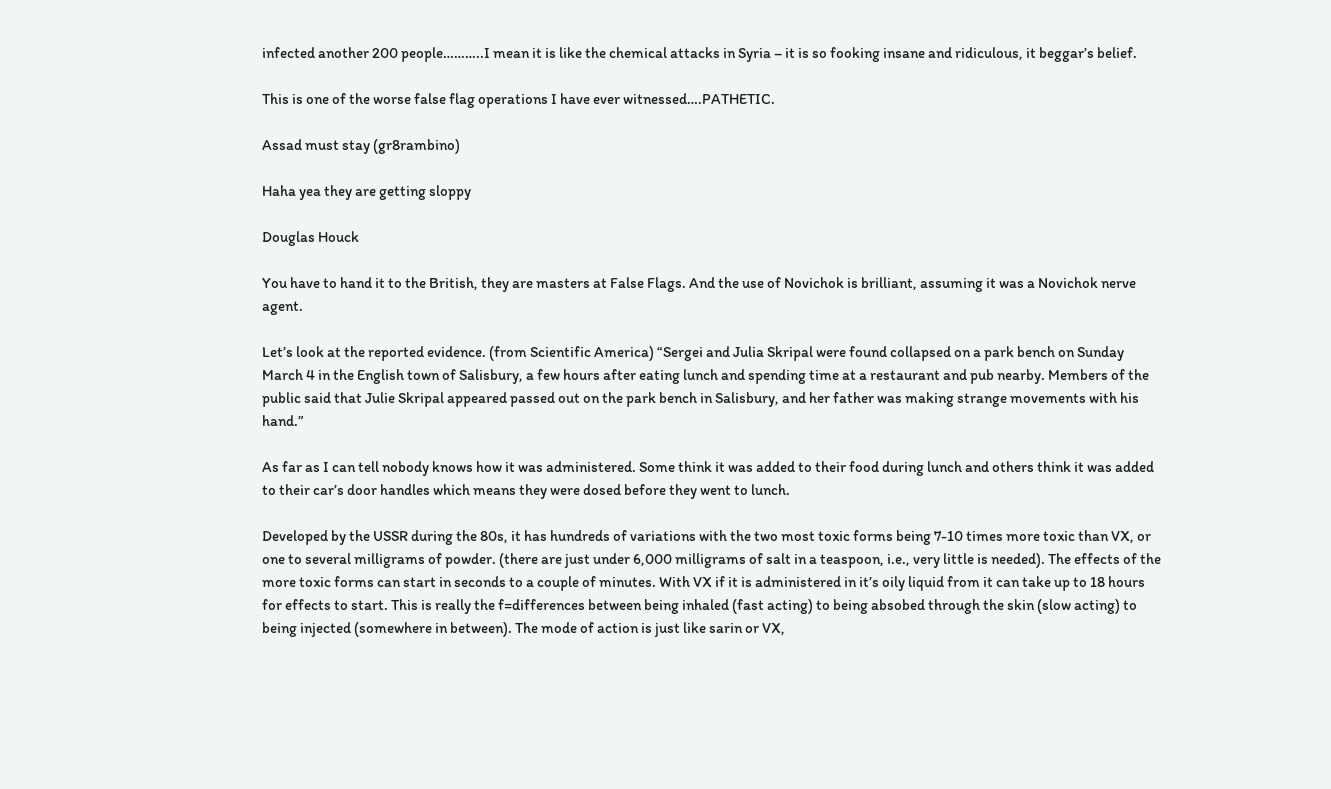infected another 200 people………..I mean it is like the chemical attacks in Syria – it is so fooking insane and ridiculous, it beggar’s belief.

This is one of the worse false flag operations I have ever witnessed….PATHETIC.

Assad must stay (gr8rambino)

Haha yea they are getting sloppy

Douglas Houck

You have to hand it to the British, they are masters at False Flags. And the use of Novichok is brilliant, assuming it was a Novichok nerve agent.

Let’s look at the reported evidence. (from Scientific America) “Sergei and Julia Skripal were found collapsed on a park bench on Sunday March 4 in the English town of Salisbury, a few hours after eating lunch and spending time at a restaurant and pub nearby. Members of the public said that Julie Skripal appeared passed out on the park bench in Salisbury, and her father was making strange movements with his hand.”

As far as I can tell nobody knows how it was administered. Some think it was added to their food during lunch and others think it was added to their car’s door handles which means they were dosed before they went to lunch.

Developed by the USSR during the 80s, it has hundreds of variations with the two most toxic forms being 7-10 times more toxic than VX, or one to several milligrams of powder. (there are just under 6,000 milligrams of salt in a teaspoon, i.e., very little is needed). The effects of the more toxic forms can start in seconds to a couple of minutes. With VX if it is administered in it’s oily liquid from it can take up to 18 hours for effects to start. This is really the f=differences between being inhaled (fast acting) to being absobed through the skin (slow acting) to being injected (somewhere in between). The mode of action is just like sarin or VX,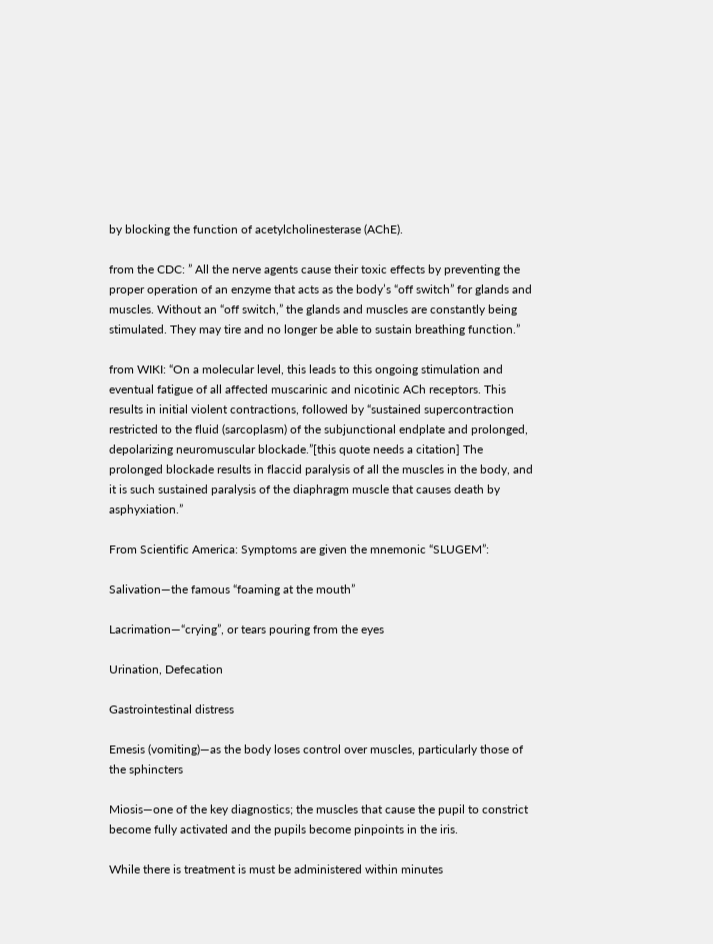by blocking the function of acetylcholinesterase (AChE).

from the CDC: ” All the nerve agents cause their toxic effects by preventing the proper operation of an enzyme that acts as the body’s “off switch” for glands and muscles. Without an “off switch,” the glands and muscles are constantly being stimulated. They may tire and no longer be able to sustain breathing function.”

from WIKI: “On a molecular level, this leads to this ongoing stimulation and eventual fatigue of all affected muscarinic and nicotinic ACh receptors. This results in initial violent contractions, followed by “sustained supercontraction restricted to the fluid (sarcoplasm) of the subjunctional endplate and prolonged, depolarizing neuromuscular blockade.”[this quote needs a citation] The prolonged blockade results in flaccid paralysis of all the muscles in the body, and it is such sustained paralysis of the diaphragm muscle that causes death by asphyxiation.”

From Scientific America: Symptoms are given the mnemonic “SLUGEM”:

Salivation—the famous “foaming at the mouth”

Lacrimation—“crying”, or tears pouring from the eyes

Urination, Defecation

Gastrointestinal distress

Emesis (vomiting)—as the body loses control over muscles, particularly those of the sphincters

Miosis—one of the key diagnostics; the muscles that cause the pupil to constrict become fully activated and the pupils become pinpoints in the iris.

While there is treatment is must be administered within minutes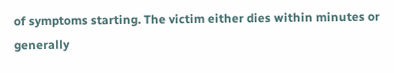of symptoms starting. The victim either dies within minutes or generally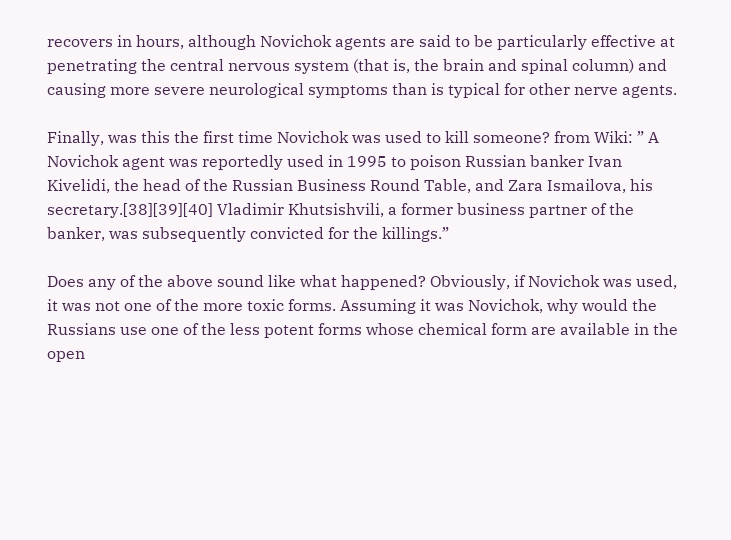recovers in hours, although Novichok agents are said to be particularly effective at penetrating the central nervous system (that is, the brain and spinal column) and causing more severe neurological symptoms than is typical for other nerve agents.

Finally, was this the first time Novichok was used to kill someone? from Wiki: ” A Novichok agent was reportedly used in 1995 to poison Russian banker Ivan Kivelidi, the head of the Russian Business Round Table, and Zara Ismailova, his secretary.[38][39][40] Vladimir Khutsishvili, a former business partner of the banker, was subsequently convicted for the killings.”

Does any of the above sound like what happened? Obviously, if Novichok was used, it was not one of the more toxic forms. Assuming it was Novichok, why would the Russians use one of the less potent forms whose chemical form are available in the open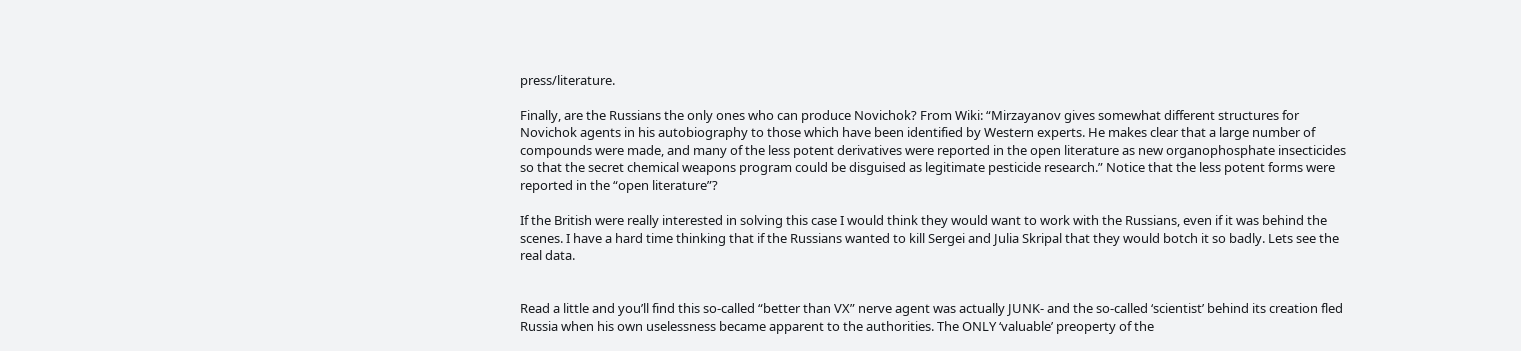press/literature.

Finally, are the Russians the only ones who can produce Novichok? From Wiki: “Mirzayanov gives somewhat different structures for Novichok agents in his autobiography to those which have been identified by Western experts. He makes clear that a large number of compounds were made, and many of the less potent derivatives were reported in the open literature as new organophosphate insecticides so that the secret chemical weapons program could be disguised as legitimate pesticide research.” Notice that the less potent forms were reported in the “open literature”?

If the British were really interested in solving this case I would think they would want to work with the Russians, even if it was behind the scenes. I have a hard time thinking that if the Russians wanted to kill Sergei and Julia Skripal that they would botch it so badly. Lets see the real data.


Read a little and you’ll find this so-called “better than VX” nerve agent was actually JUNK- and the so-called ‘scientist’ behind its creation fled Russia when his own uselessness became apparent to the authorities. The ONLY ‘valuable’ preoperty of the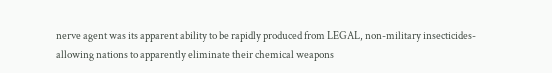nerve agent was its apparent ability to be rapidly produced from LEGAL, non-military insecticides- allowing nations to apparently eliminate their chemical weapons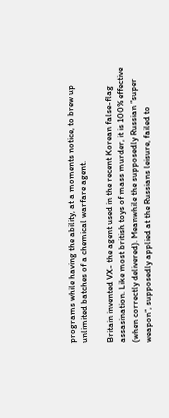programs while having the ability, at a moments notice, to brew up unlimited batches of a chemical warfare agent.

Britain invented VX- the agent used in the recent Korean false-flag assasination. Like most british toys of mass murder, it is 100% effective (when correctly delivered). Meanwhile the supposedly Russian “super weapon”, supposedly applied at the Russians leisure, failed to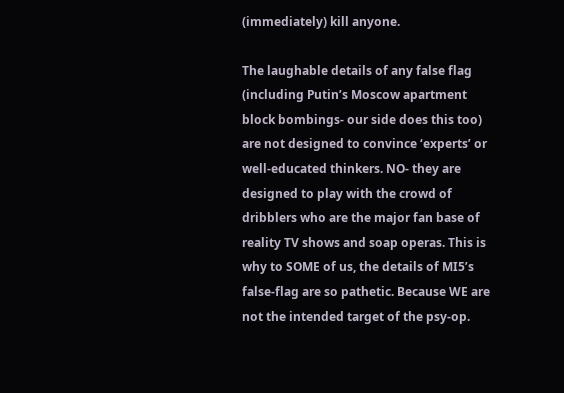(immediately) kill anyone.

The laughable details of any false flag (including Putin’s Moscow apartment block bombings- our side does this too) are not designed to convince ‘experts’ or well-educated thinkers. NO- they are designed to play with the crowd of dribblers who are the major fan base of reality TV shows and soap operas. This is why to SOME of us, the details of MI5’s false-flag are so pathetic. Because WE are not the intended target of the psy-op.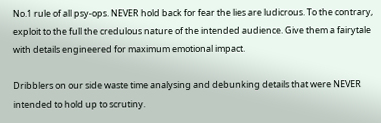No.1 rule of all psy-ops. NEVER hold back for fear the lies are ludicrous. To the contrary, exploit to the full the credulous nature of the intended audience. Give them a fairytale with details engineered for maximum emotional impact.

Dribblers on our side waste time analysing and debunking details that were NEVER intended to hold up to scrutiny.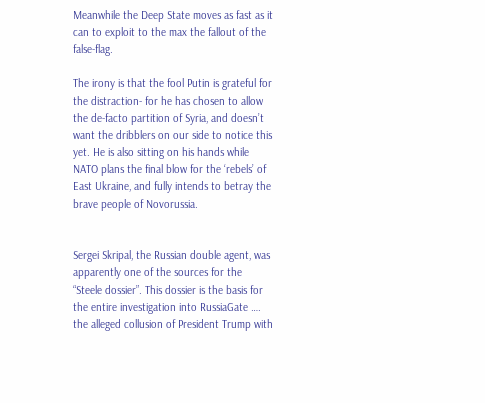Meanwhile the Deep State moves as fast as it can to exploit to the max the fallout of the false-flag.

The irony is that the fool Putin is grateful for the distraction- for he has chosen to allow the de-facto partition of Syria, and doesn’t want the dribblers on our side to notice this yet. He is also sitting on his hands while NATO plans the final blow for the ‘rebels’ of East Ukraine, and fully intends to betray the brave people of Novorussia.


Sergei Skripal, the Russian double agent, was apparently one of the sources for the “Steele dossier”. This dossier is the basis for the entire investigation into RussiaGate …. the alleged collusion of President Trump with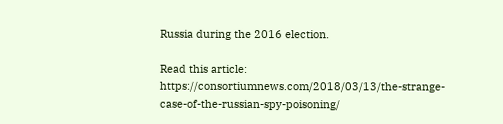Russia during the 2016 election.

Read this article: https://consortiumnews.com/2018/03/13/the-strange-case-of-the-russian-spy-poisoning/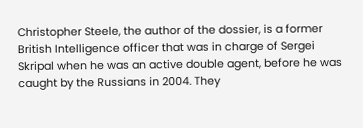Christopher Steele, the author of the dossier, is a former British Intelligence officer that was in charge of Sergei Skripal when he was an active double agent, before he was caught by the Russians in 2004. They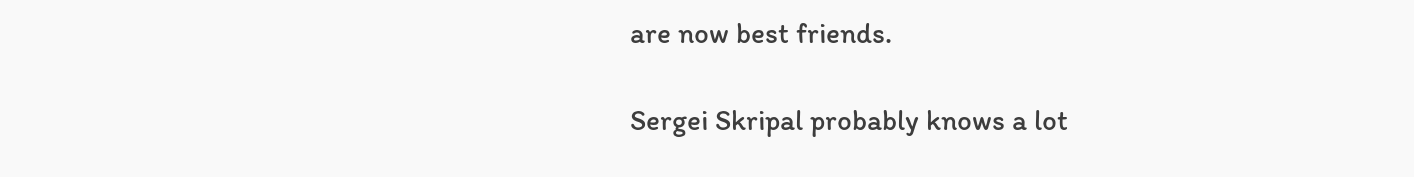are now best friends.

Sergei Skripal probably knows a lot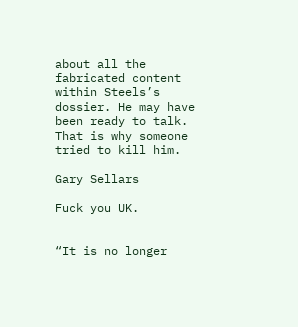about all the fabricated content within Steels’s dossier. He may have been ready to talk. That is why someone tried to kill him.

Gary Sellars

Fuck you UK.


“It is no longer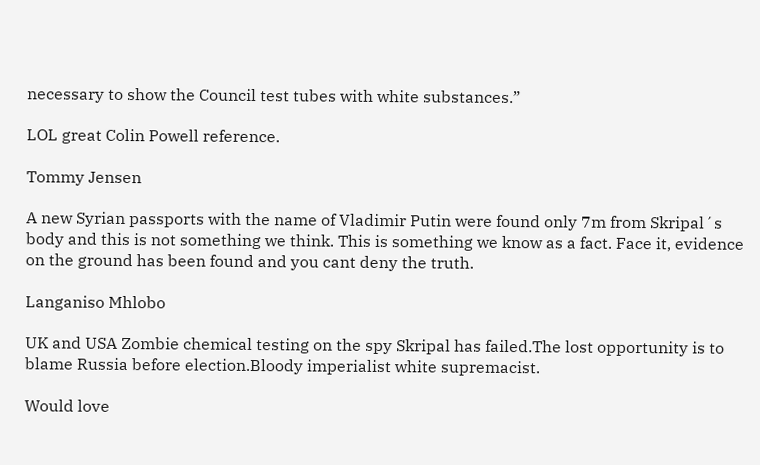necessary to show the Council test tubes with white substances.”

LOL great Colin Powell reference.

Tommy Jensen

A new Syrian passports with the name of Vladimir Putin were found only 7m from Skripal´s body and this is not something we think. This is something we know as a fact. Face it, evidence on the ground has been found and you cant deny the truth.

Langaniso Mhlobo

UK and USA Zombie chemical testing on the spy Skripal has failed.The lost opportunity is to blame Russia before election.Bloody imperialist white supremacist.

Would love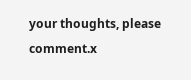your thoughts, please comment.x